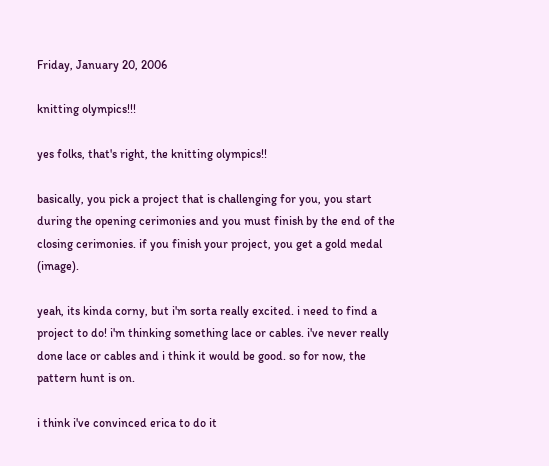Friday, January 20, 2006

knitting olympics!!!

yes folks, that's right, the knitting olympics!!

basically, you pick a project that is challenging for you, you start during the opening cerimonies and you must finish by the end of the closing cerimonies. if you finish your project, you get a gold medal (image).

yeah, its kinda corny, but i'm sorta really excited. i need to find a project to do! i'm thinking something lace or cables. i've never really done lace or cables and i think it would be good. so for now, the pattern hunt is on.

i think i've convinced erica to do it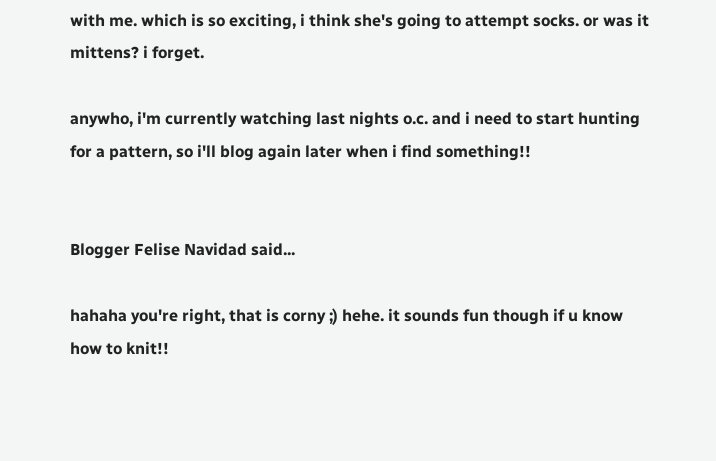with me. which is so exciting, i think she's going to attempt socks. or was it mittens? i forget.

anywho, i'm currently watching last nights o.c. and i need to start hunting for a pattern, so i'll blog again later when i find something!!


Blogger Felise Navidad said...

hahaha you're right, that is corny ;) hehe. it sounds fun though if u know how to knit!!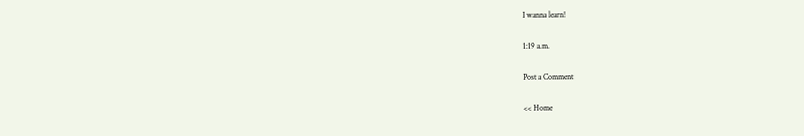I wanna learn!

1:19 a.m.

Post a Comment

<< Home